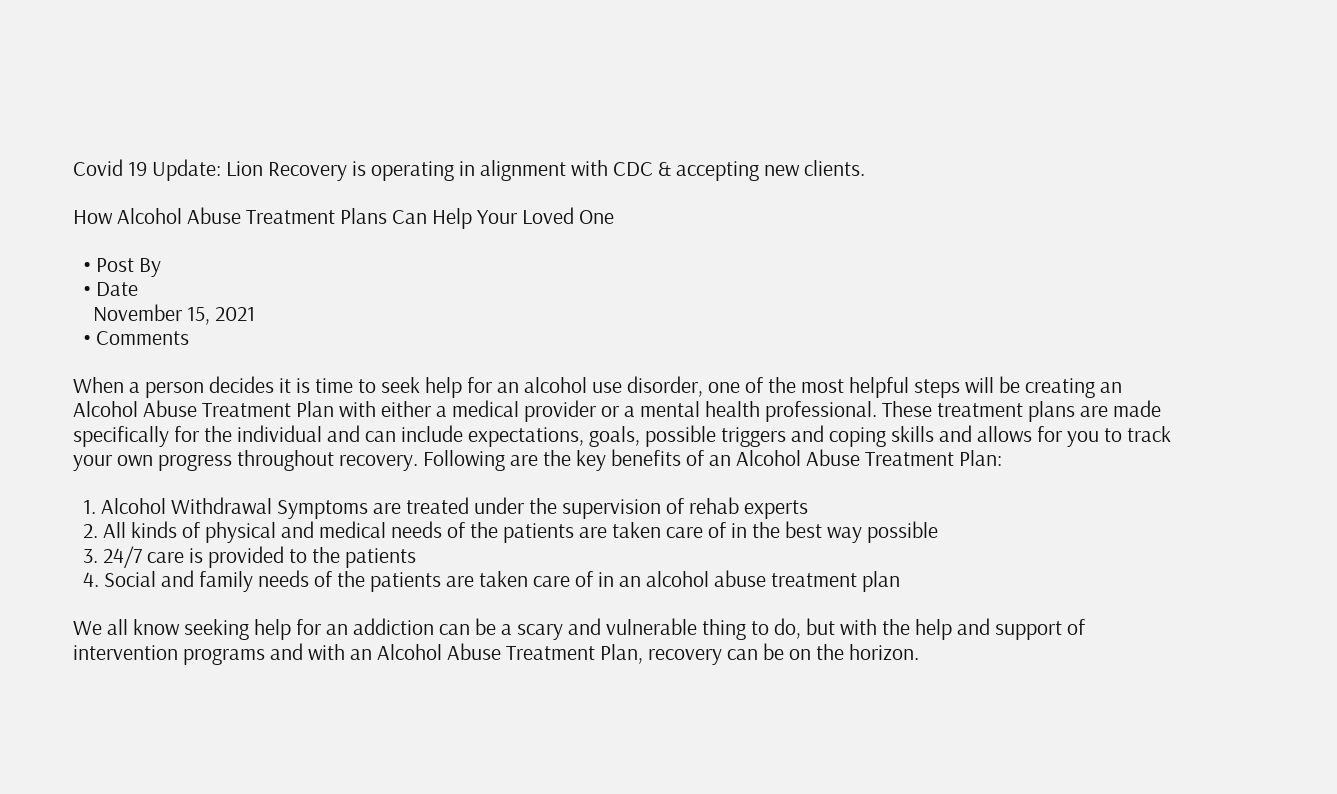Covid 19 Update: Lion Recovery is operating in alignment with CDC & accepting new clients.

How Alcohol Abuse Treatment Plans Can Help Your Loved One

  • Post By
  • Date
    November 15, 2021
  • Comments

When a person decides it is time to seek help for an alcohol use disorder, one of the most helpful steps will be creating an Alcohol Abuse Treatment Plan with either a medical provider or a mental health professional. These treatment plans are made specifically for the individual and can include expectations, goals, possible triggers and coping skills and allows for you to track your own progress throughout recovery. Following are the key benefits of an Alcohol Abuse Treatment Plan:

  1. Alcohol Withdrawal Symptoms are treated under the supervision of rehab experts
  2. All kinds of physical and medical needs of the patients are taken care of in the best way possible
  3. 24/7 care is provided to the patients
  4. Social and family needs of the patients are taken care of in an alcohol abuse treatment plan

We all know seeking help for an addiction can be a scary and vulnerable thing to do, but with the help and support of intervention programs and with an Alcohol Abuse Treatment Plan, recovery can be on the horizon.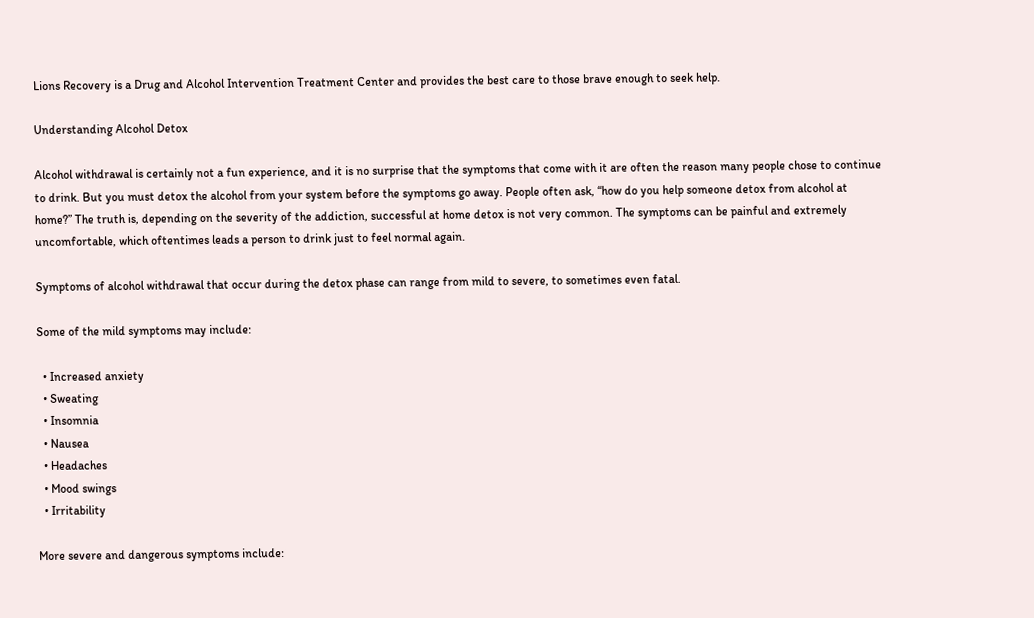Lions Recovery is a Drug and Alcohol Intervention Treatment Center and provides the best care to those brave enough to seek help.

Understanding Alcohol Detox

Alcohol withdrawal is certainly not a fun experience, and it is no surprise that the symptoms that come with it are often the reason many people chose to continue to drink. But you must detox the alcohol from your system before the symptoms go away. People often ask, “how do you help someone detox from alcohol at home?” The truth is, depending on the severity of the addiction, successful at home detox is not very common. The symptoms can be painful and extremely uncomfortable, which oftentimes leads a person to drink just to feel normal again.

Symptoms of alcohol withdrawal that occur during the detox phase can range from mild to severe, to sometimes even fatal.

Some of the mild symptoms may include:

  • Increased anxiety
  • Sweating
  • Insomnia
  • Nausea
  • Headaches
  • Mood swings
  • Irritability

More severe and dangerous symptoms include: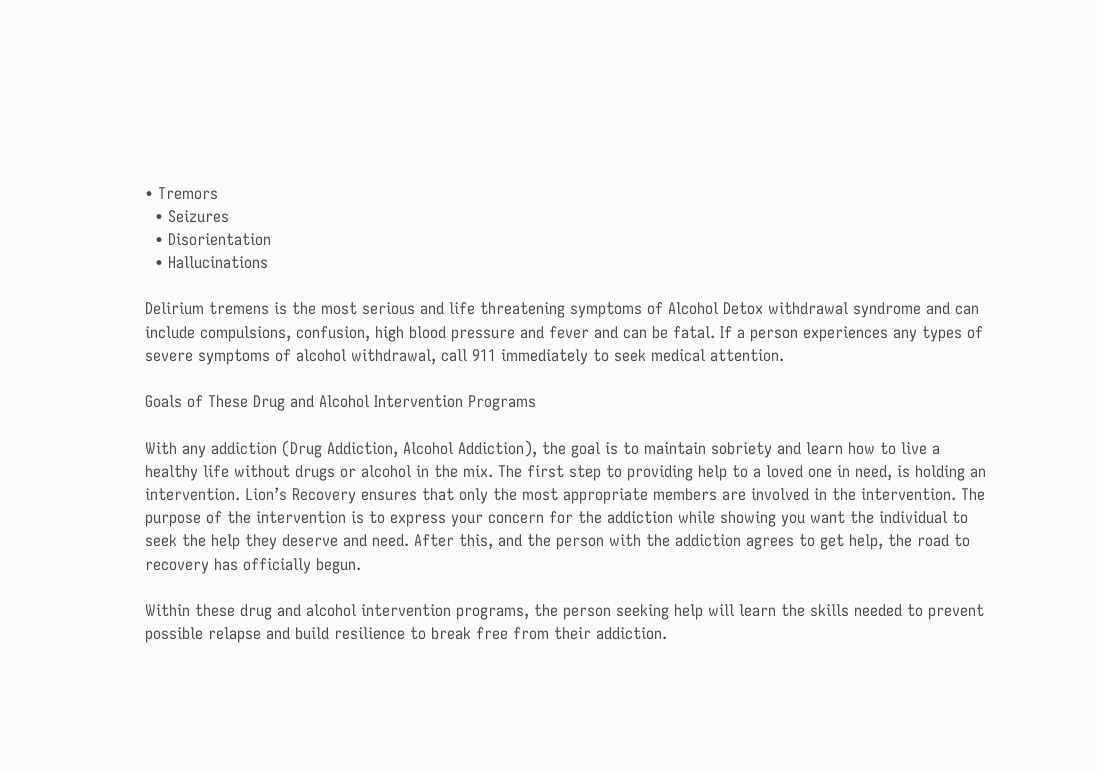• Tremors
  • Seizures
  • Disorientation
  • Hallucinations

Delirium tremens is the most serious and life threatening symptoms of Alcohol Detox withdrawal syndrome and can include compulsions, confusion, high blood pressure and fever and can be fatal. If a person experiences any types of severe symptoms of alcohol withdrawal, call 911 immediately to seek medical attention.

Goals of These Drug and Alcohol Intervention Programs

With any addiction (Drug Addiction, Alcohol Addiction), the goal is to maintain sobriety and learn how to live a healthy life without drugs or alcohol in the mix. The first step to providing help to a loved one in need, is holding an intervention. Lion’s Recovery ensures that only the most appropriate members are involved in the intervention. The purpose of the intervention is to express your concern for the addiction while showing you want the individual to seek the help they deserve and need. After this, and the person with the addiction agrees to get help, the road to recovery has officially begun.

Within these drug and alcohol intervention programs, the person seeking help will learn the skills needed to prevent possible relapse and build resilience to break free from their addiction.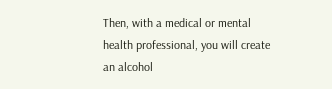Then, with a medical or mental health professional, you will create an alcohol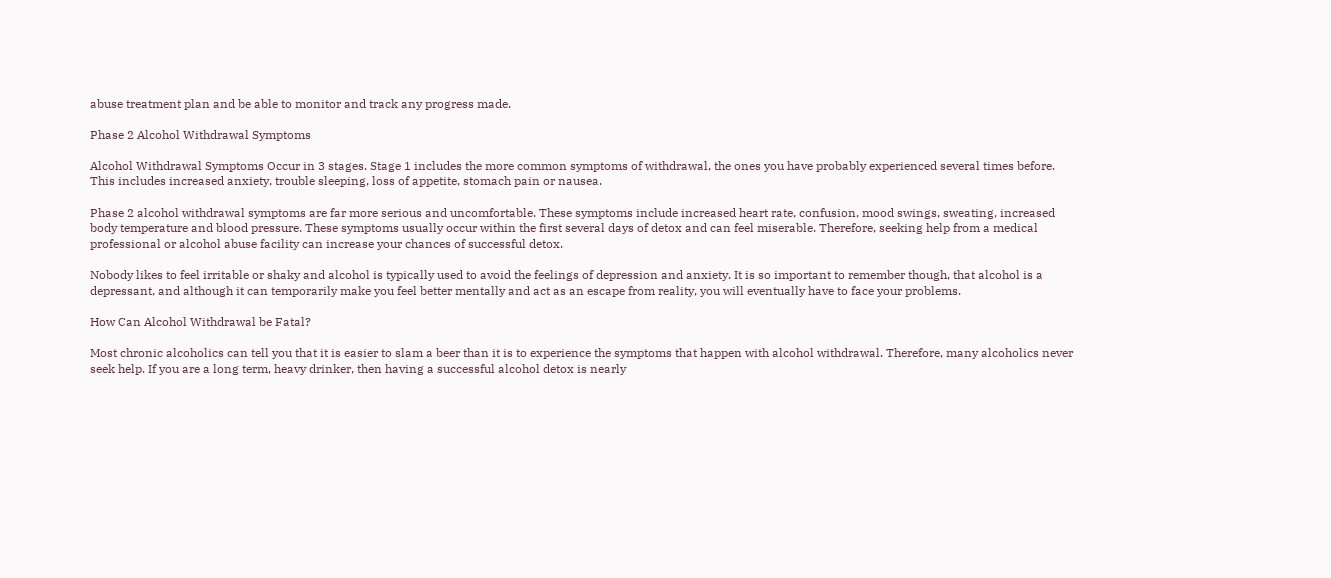abuse treatment plan and be able to monitor and track any progress made.

Phase 2 Alcohol Withdrawal Symptoms

Alcohol Withdrawal Symptoms Occur in 3 stages. Stage 1 includes the more common symptoms of withdrawal, the ones you have probably experienced several times before. This includes increased anxiety, trouble sleeping, loss of appetite, stomach pain or nausea.

Phase 2 alcohol withdrawal symptoms are far more serious and uncomfortable. These symptoms include increased heart rate, confusion, mood swings, sweating, increased body temperature and blood pressure. These symptoms usually occur within the first several days of detox and can feel miserable. Therefore, seeking help from a medical professional or alcohol abuse facility can increase your chances of successful detox.

Nobody likes to feel irritable or shaky and alcohol is typically used to avoid the feelings of depression and anxiety. It is so important to remember though, that alcohol is a depressant, and although it can temporarily make you feel better mentally and act as an escape from reality, you will eventually have to face your problems.

How Can Alcohol Withdrawal be Fatal?

Most chronic alcoholics can tell you that it is easier to slam a beer than it is to experience the symptoms that happen with alcohol withdrawal. Therefore, many alcoholics never seek help. If you are a long term, heavy drinker, then having a successful alcohol detox is nearly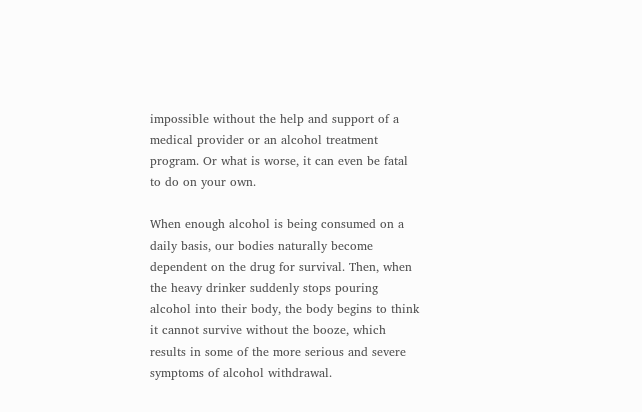impossible without the help and support of a medical provider or an alcohol treatment program. Or what is worse, it can even be fatal to do on your own.

When enough alcohol is being consumed on a daily basis, our bodies naturally become dependent on the drug for survival. Then, when the heavy drinker suddenly stops pouring alcohol into their body, the body begins to think it cannot survive without the booze, which results in some of the more serious and severe symptoms of alcohol withdrawal.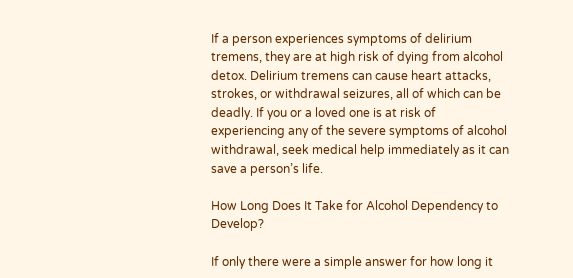If a person experiences symptoms of delirium tremens, they are at high risk of dying from alcohol detox. Delirium tremens can cause heart attacks, strokes, or withdrawal seizures, all of which can be deadly. If you or a loved one is at risk of experiencing any of the severe symptoms of alcohol withdrawal, seek medical help immediately as it can save a person’s life.

How Long Does It Take for Alcohol Dependency to Develop?

If only there were a simple answer for how long it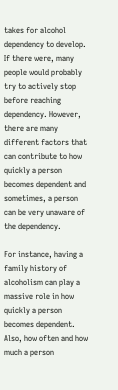takes for alcohol dependency to develop. If there were, many people would probably try to actively stop before reaching dependency. However, there are many different factors that can contribute to how quickly a person becomes dependent and sometimes, a person can be very unaware of the dependency.

For instance, having a family history of alcoholism can play a massive role in how quickly a person becomes dependent. Also, how often and how much a person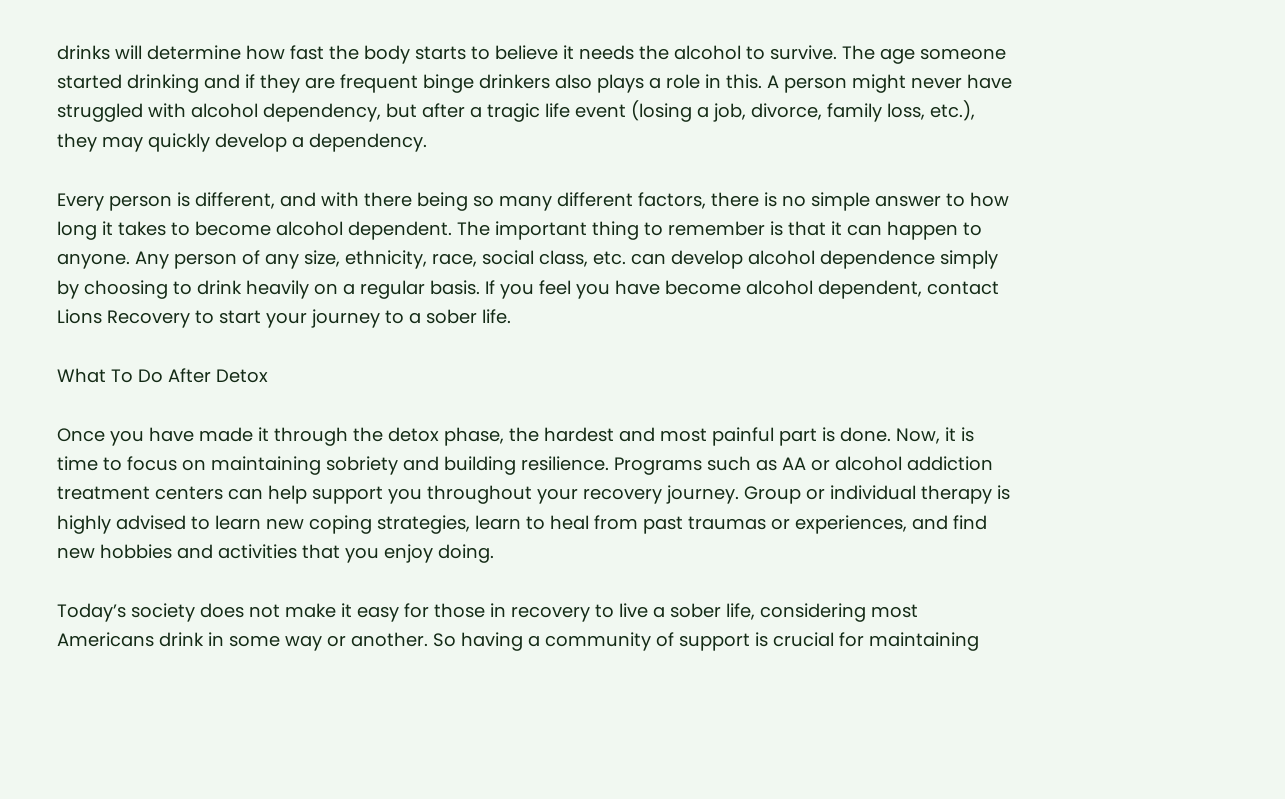drinks will determine how fast the body starts to believe it needs the alcohol to survive. The age someone started drinking and if they are frequent binge drinkers also plays a role in this. A person might never have struggled with alcohol dependency, but after a tragic life event (losing a job, divorce, family loss, etc.), they may quickly develop a dependency.

Every person is different, and with there being so many different factors, there is no simple answer to how long it takes to become alcohol dependent. The important thing to remember is that it can happen to anyone. Any person of any size, ethnicity, race, social class, etc. can develop alcohol dependence simply by choosing to drink heavily on a regular basis. If you feel you have become alcohol dependent, contact Lions Recovery to start your journey to a sober life.

What To Do After Detox

Once you have made it through the detox phase, the hardest and most painful part is done. Now, it is time to focus on maintaining sobriety and building resilience. Programs such as AA or alcohol addiction treatment centers can help support you throughout your recovery journey. Group or individual therapy is highly advised to learn new coping strategies, learn to heal from past traumas or experiences, and find new hobbies and activities that you enjoy doing.

Today’s society does not make it easy for those in recovery to live a sober life, considering most Americans drink in some way or another. So having a community of support is crucial for maintaining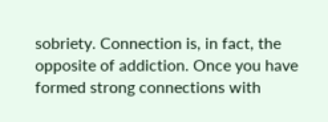sobriety. Connection is, in fact, the opposite of addiction. Once you have formed strong connections with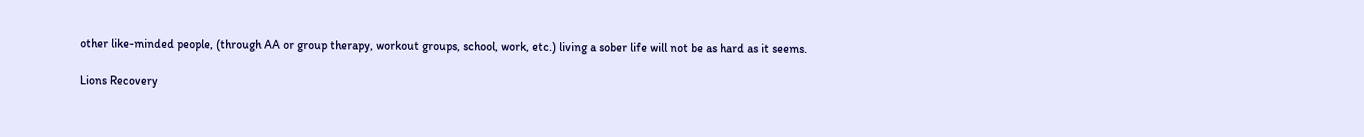other like-minded people, (through AA or group therapy, workout groups, school, work, etc.) living a sober life will not be as hard as it seems.

Lions Recovery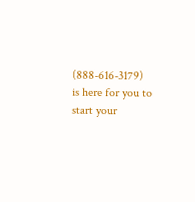(888-616-3179) is here for you to start your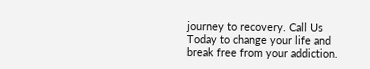journey to recovery. Call Us Today to change your life and break free from your addiction.